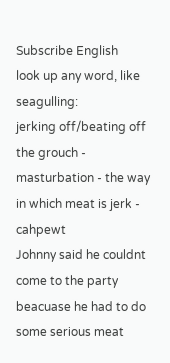Subscribe English
look up any word, like seagulling:
jerking off/beating off the grouch - masturbation - the way in which meat is jerk - cahpewt
Johnny said he couldnt come to the party beacuase he had to do some serious meat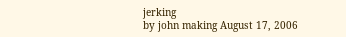jerking
by john making August 17, 2006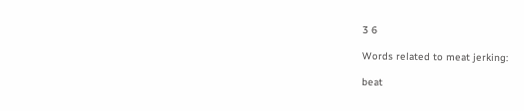3 6

Words related to meat jerking:

beat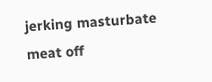jerking masturbate meat off